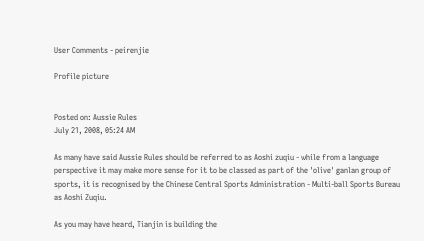User Comments - peirenjie

Profile picture


Posted on: Aussie Rules
July 21, 2008, 05:24 AM

As many have said Aussie Rules should be referred to as Aoshi zuqiu - while from a language perspective it may make more sense for it to be classed as part of the 'olive' ganlan group of sports, it is recognised by the Chinese Central Sports Administration - Multi-ball Sports Bureau as Aoshi Zuqiu.

As you may have heard, Tianjin is building the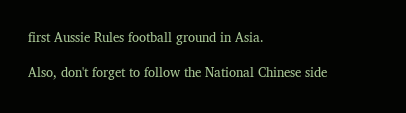first Aussie Rules football ground in Asia.

Also, don't forget to follow the National Chinese side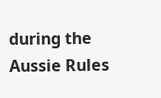during the Aussie Rules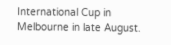International Cup in Melbourne in late August.